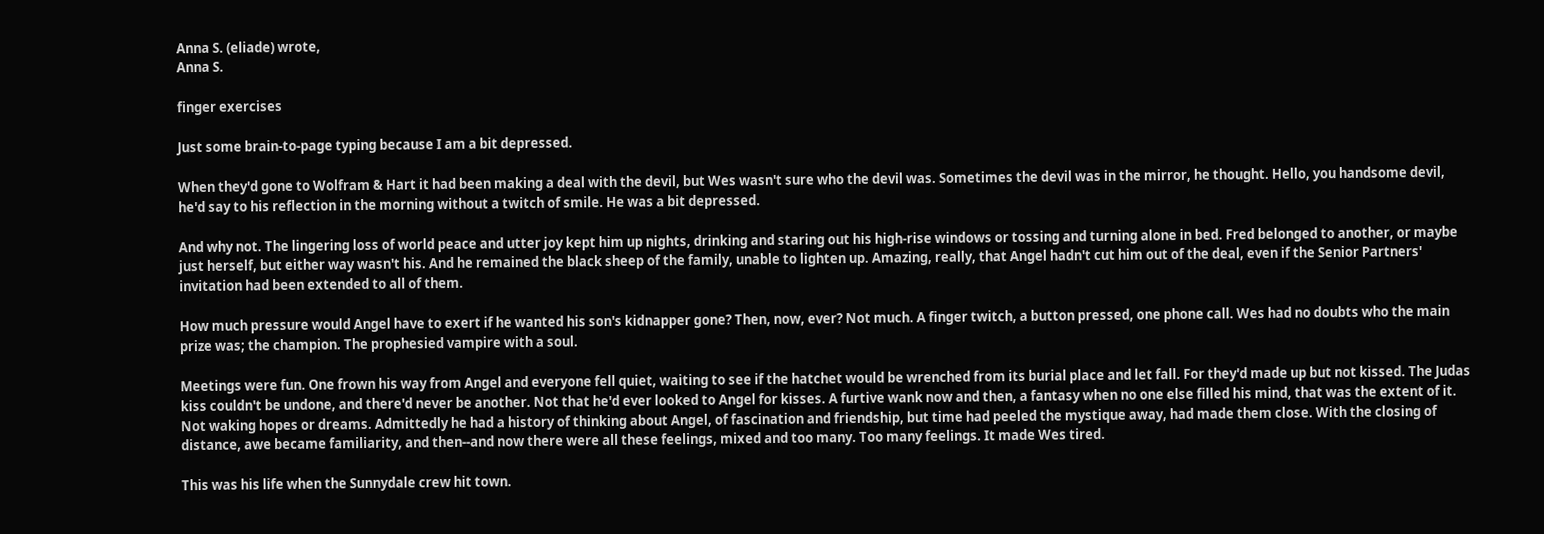Anna S. (eliade) wrote,
Anna S.

finger exercises

Just some brain-to-page typing because I am a bit depressed.

When they'd gone to Wolfram & Hart it had been making a deal with the devil, but Wes wasn't sure who the devil was. Sometimes the devil was in the mirror, he thought. Hello, you handsome devil, he'd say to his reflection in the morning without a twitch of smile. He was a bit depressed.

And why not. The lingering loss of world peace and utter joy kept him up nights, drinking and staring out his high-rise windows or tossing and turning alone in bed. Fred belonged to another, or maybe just herself, but either way wasn't his. And he remained the black sheep of the family, unable to lighten up. Amazing, really, that Angel hadn't cut him out of the deal, even if the Senior Partners' invitation had been extended to all of them.

How much pressure would Angel have to exert if he wanted his son's kidnapper gone? Then, now, ever? Not much. A finger twitch, a button pressed, one phone call. Wes had no doubts who the main prize was; the champion. The prophesied vampire with a soul.

Meetings were fun. One frown his way from Angel and everyone fell quiet, waiting to see if the hatchet would be wrenched from its burial place and let fall. For they'd made up but not kissed. The Judas kiss couldn't be undone, and there'd never be another. Not that he'd ever looked to Angel for kisses. A furtive wank now and then, a fantasy when no one else filled his mind, that was the extent of it. Not waking hopes or dreams. Admittedly he had a history of thinking about Angel, of fascination and friendship, but time had peeled the mystique away, had made them close. With the closing of distance, awe became familiarity, and then--and now there were all these feelings, mixed and too many. Too many feelings. It made Wes tired.

This was his life when the Sunnydale crew hit town.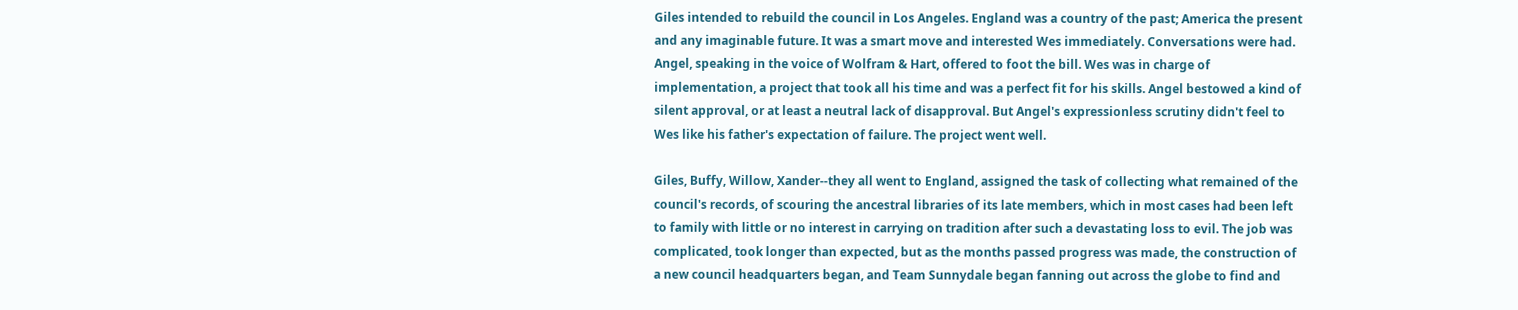Giles intended to rebuild the council in Los Angeles. England was a country of the past; America the present and any imaginable future. It was a smart move and interested Wes immediately. Conversations were had. Angel, speaking in the voice of Wolfram & Hart, offered to foot the bill. Wes was in charge of implementation, a project that took all his time and was a perfect fit for his skills. Angel bestowed a kind of silent approval, or at least a neutral lack of disapproval. But Angel's expressionless scrutiny didn't feel to Wes like his father's expectation of failure. The project went well.

Giles, Buffy, Willow, Xander--they all went to England, assigned the task of collecting what remained of the council's records, of scouring the ancestral libraries of its late members, which in most cases had been left to family with little or no interest in carrying on tradition after such a devastating loss to evil. The job was complicated, took longer than expected, but as the months passed progress was made, the construction of a new council headquarters began, and Team Sunnydale began fanning out across the globe to find and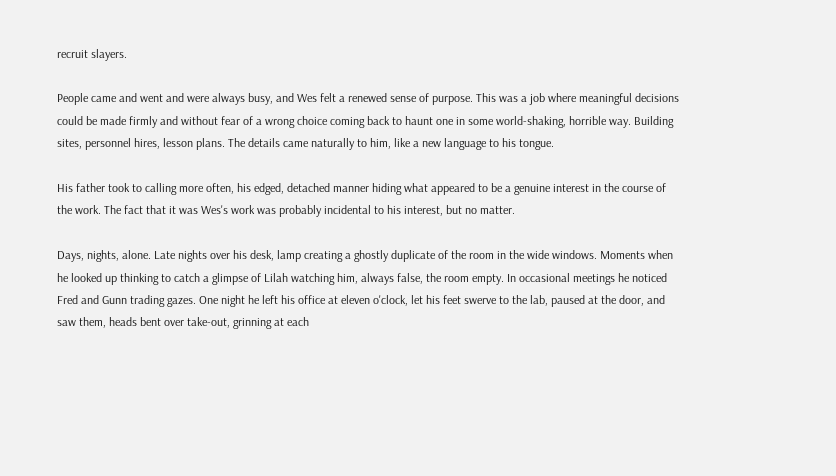recruit slayers.

People came and went and were always busy, and Wes felt a renewed sense of purpose. This was a job where meaningful decisions could be made firmly and without fear of a wrong choice coming back to haunt one in some world-shaking, horrible way. Building sites, personnel hires, lesson plans. The details came naturally to him, like a new language to his tongue.

His father took to calling more often, his edged, detached manner hiding what appeared to be a genuine interest in the course of the work. The fact that it was Wes's work was probably incidental to his interest, but no matter.

Days, nights, alone. Late nights over his desk, lamp creating a ghostly duplicate of the room in the wide windows. Moments when he looked up thinking to catch a glimpse of Lilah watching him, always false, the room empty. In occasional meetings he noticed Fred and Gunn trading gazes. One night he left his office at eleven o'clock, let his feet swerve to the lab, paused at the door, and saw them, heads bent over take-out, grinning at each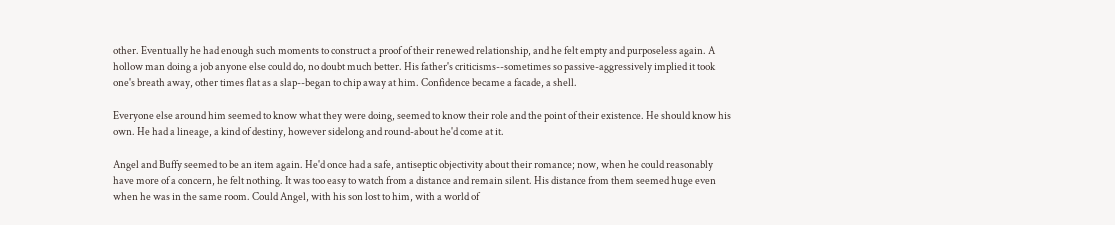other. Eventually he had enough such moments to construct a proof of their renewed relationship, and he felt empty and purposeless again. A hollow man doing a job anyone else could do, no doubt much better. His father's criticisms--sometimes so passive-aggressively implied it took one's breath away, other times flat as a slap--began to chip away at him. Confidence became a facade, a shell.

Everyone else around him seemed to know what they were doing, seemed to know their role and the point of their existence. He should know his own. He had a lineage, a kind of destiny, however sidelong and round-about he'd come at it.

Angel and Buffy seemed to be an item again. He'd once had a safe, antiseptic objectivity about their romance; now, when he could reasonably have more of a concern, he felt nothing. It was too easy to watch from a distance and remain silent. His distance from them seemed huge even when he was in the same room. Could Angel, with his son lost to him, with a world of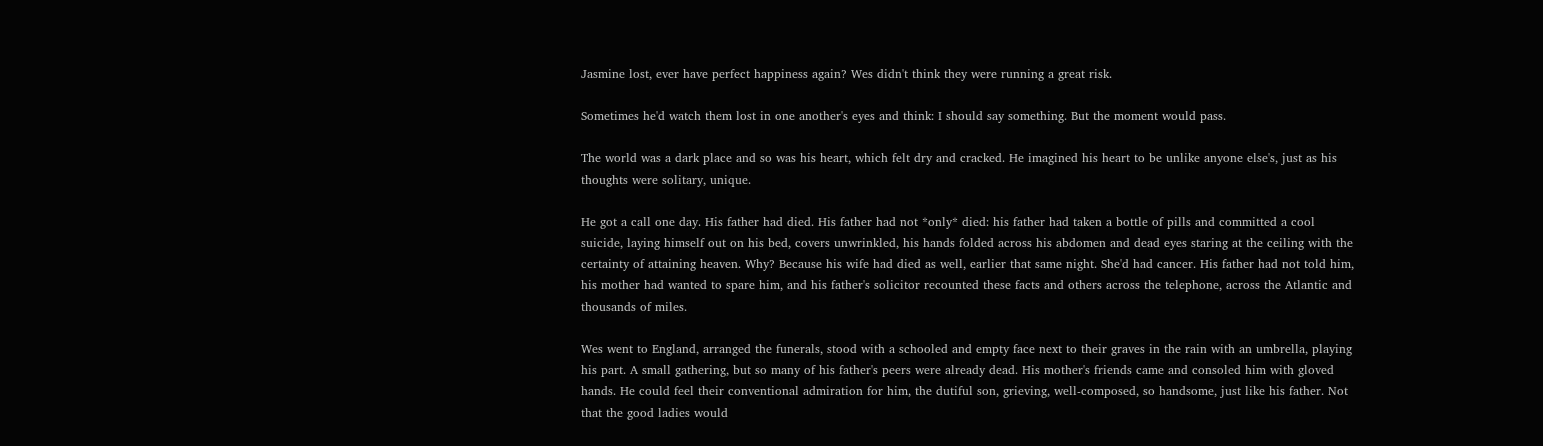Jasmine lost, ever have perfect happiness again? Wes didn't think they were running a great risk.

Sometimes he'd watch them lost in one another's eyes and think: I should say something. But the moment would pass.

The world was a dark place and so was his heart, which felt dry and cracked. He imagined his heart to be unlike anyone else's, just as his thoughts were solitary, unique.

He got a call one day. His father had died. His father had not *only* died: his father had taken a bottle of pills and committed a cool suicide, laying himself out on his bed, covers unwrinkled, his hands folded across his abdomen and dead eyes staring at the ceiling with the certainty of attaining heaven. Why? Because his wife had died as well, earlier that same night. She'd had cancer. His father had not told him, his mother had wanted to spare him, and his father's solicitor recounted these facts and others across the telephone, across the Atlantic and thousands of miles.

Wes went to England, arranged the funerals, stood with a schooled and empty face next to their graves in the rain with an umbrella, playing his part. A small gathering, but so many of his father's peers were already dead. His mother's friends came and consoled him with gloved hands. He could feel their conventional admiration for him, the dutiful son, grieving, well-composed, so handsome, just like his father. Not that the good ladies would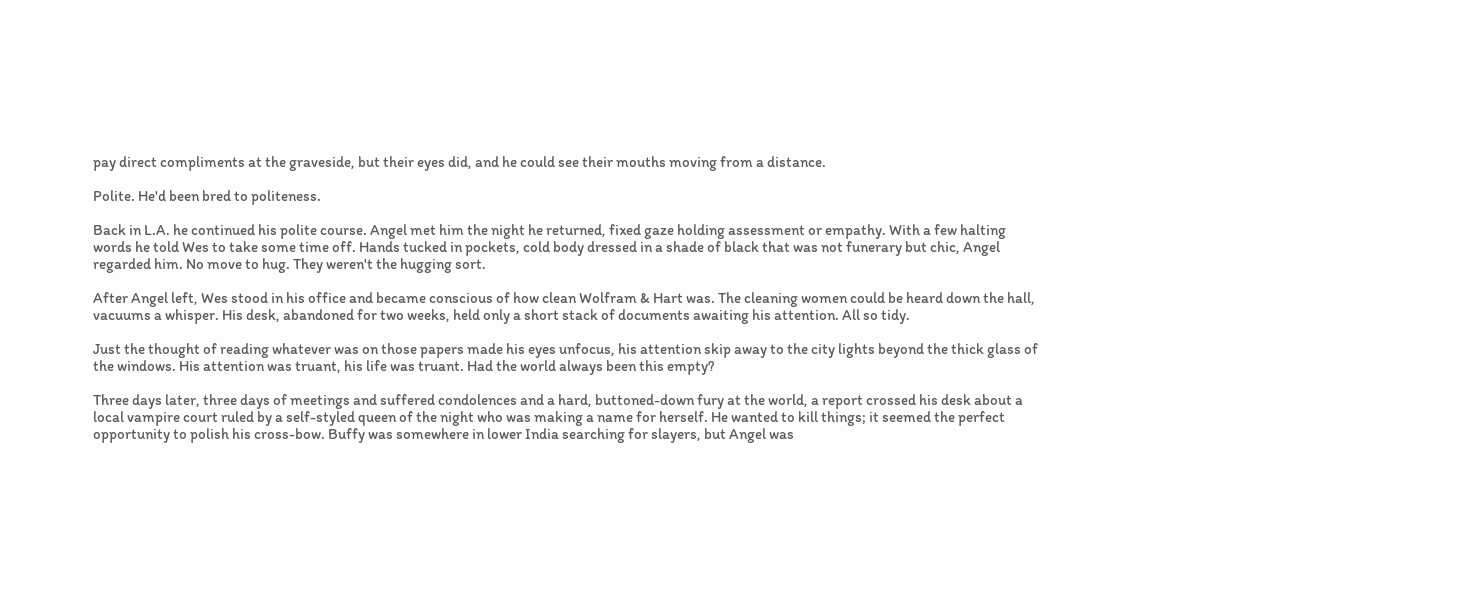pay direct compliments at the graveside, but their eyes did, and he could see their mouths moving from a distance.

Polite. He'd been bred to politeness.

Back in L.A. he continued his polite course. Angel met him the night he returned, fixed gaze holding assessment or empathy. With a few halting words he told Wes to take some time off. Hands tucked in pockets, cold body dressed in a shade of black that was not funerary but chic, Angel regarded him. No move to hug. They weren't the hugging sort.

After Angel left, Wes stood in his office and became conscious of how clean Wolfram & Hart was. The cleaning women could be heard down the hall, vacuums a whisper. His desk, abandoned for two weeks, held only a short stack of documents awaiting his attention. All so tidy.

Just the thought of reading whatever was on those papers made his eyes unfocus, his attention skip away to the city lights beyond the thick glass of the windows. His attention was truant, his life was truant. Had the world always been this empty?

Three days later, three days of meetings and suffered condolences and a hard, buttoned-down fury at the world, a report crossed his desk about a local vampire court ruled by a self-styled queen of the night who was making a name for herself. He wanted to kill things; it seemed the perfect opportunity to polish his cross-bow. Buffy was somewhere in lower India searching for slayers, but Angel was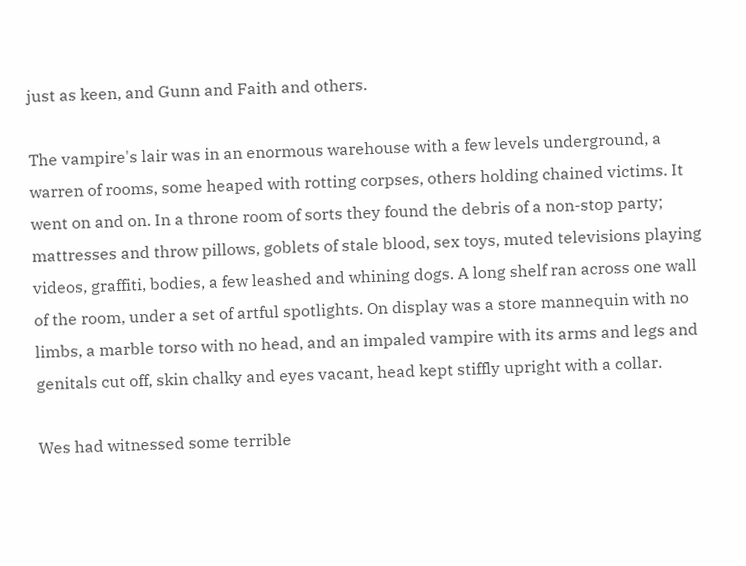just as keen, and Gunn and Faith and others.

The vampire's lair was in an enormous warehouse with a few levels underground, a warren of rooms, some heaped with rotting corpses, others holding chained victims. It went on and on. In a throne room of sorts they found the debris of a non-stop party; mattresses and throw pillows, goblets of stale blood, sex toys, muted televisions playing videos, graffiti, bodies, a few leashed and whining dogs. A long shelf ran across one wall of the room, under a set of artful spotlights. On display was a store mannequin with no limbs, a marble torso with no head, and an impaled vampire with its arms and legs and genitals cut off, skin chalky and eyes vacant, head kept stiffly upright with a collar.

Wes had witnessed some terrible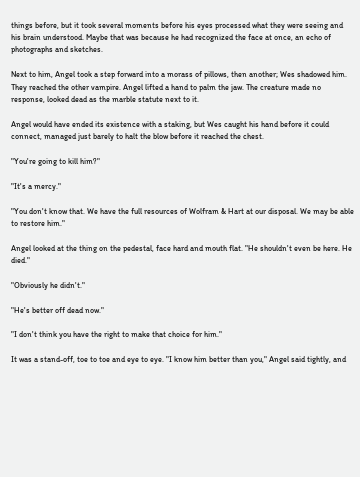things before, but it took several moments before his eyes processed what they were seeing and his brain understood. Maybe that was because he had recognized the face at once, an echo of photographs and sketches.

Next to him, Angel took a step forward into a morass of pillows, then another; Wes shadowed him. They reached the other vampire. Angel lifted a hand to palm the jaw. The creature made no response, looked dead as the marble statute next to it.

Angel would have ended its existence with a staking, but Wes caught his hand before it could connect, managed just barely to halt the blow before it reached the chest.

"You're going to kill him?"

"It's a mercy."

"You don't know that. We have the full resources of Wolfram & Hart at our disposal. We may be able to restore him."

Angel looked at the thing on the pedestal, face hard and mouth flat. "He shouldn't even be here. He died."

"Obviously he didn't."

"He's better off dead now."

"I don't think you have the right to make that choice for him."

It was a stand-off, toe to toe and eye to eye. "I know him better than you," Angel said tightly, and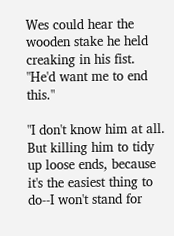Wes could hear the wooden stake he held creaking in his fist. "He'd want me to end this."

"I don't know him at all. But killing him to tidy up loose ends, because it's the easiest thing to do--I won't stand for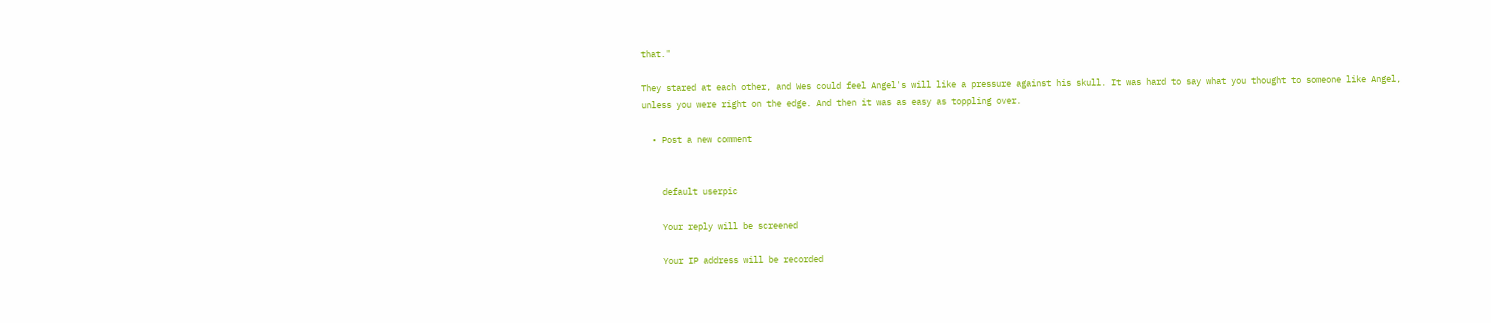that."

They stared at each other, and Wes could feel Angel's will like a pressure against his skull. It was hard to say what you thought to someone like Angel, unless you were right on the edge. And then it was as easy as toppling over.

  • Post a new comment


    default userpic

    Your reply will be screened

    Your IP address will be recorded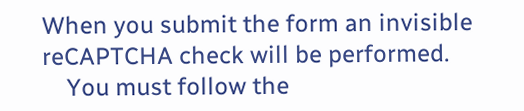When you submit the form an invisible reCAPTCHA check will be performed.
    You must follow the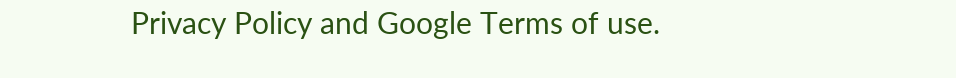Privacy Policy and Google Terms of use.